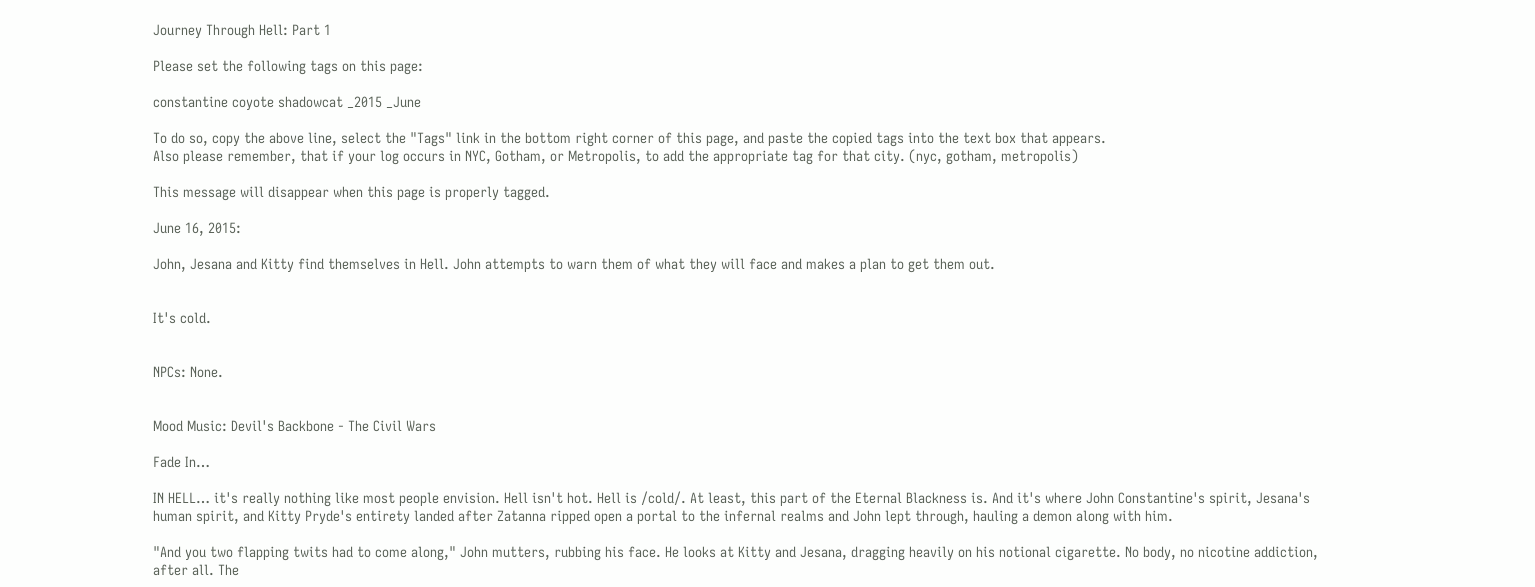Journey Through Hell: Part 1

Please set the following tags on this page:

constantine coyote shadowcat _2015 _June

To do so, copy the above line, select the "Tags" link in the bottom right corner of this page, and paste the copied tags into the text box that appears.
Also please remember, that if your log occurs in NYC, Gotham, or Metropolis, to add the appropriate tag for that city. (nyc, gotham, metropolis)

This message will disappear when this page is properly tagged.

June 16, 2015:

John, Jesana and Kitty find themselves in Hell. John attempts to warn them of what they will face and makes a plan to get them out.


It's cold.


NPCs: None.


Mood Music: Devil's Backbone - The Civil Wars

Fade In…

IN HELL… it's really nothing like most people envision. Hell isn't hot. Hell is /cold/. At least, this part of the Eternal Blackness is. And it's where John Constantine's spirit, Jesana's human spirit, and Kitty Pryde's entirety landed after Zatanna ripped open a portal to the infernal realms and John lept through, hauling a demon along with him.

"And you two flapping twits had to come along," John mutters, rubbing his face. He looks at Kitty and Jesana, dragging heavily on his notional cigarette. No body, no nicotine addiction, after all. The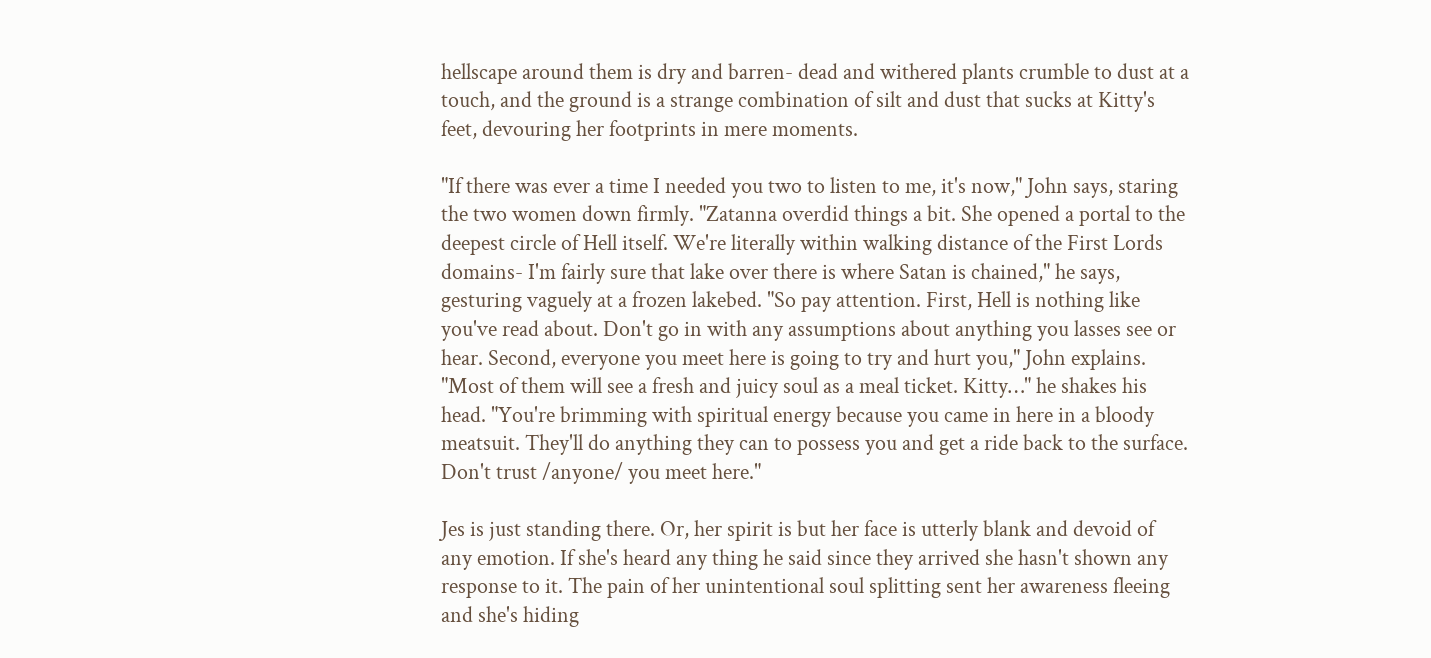hellscape around them is dry and barren- dead and withered plants crumble to dust at a touch, and the ground is a strange combination of silt and dust that sucks at Kitty's feet, devouring her footprints in mere moments.

"If there was ever a time I needed you two to listen to me, it's now," John says, staring the two women down firmly. "Zatanna overdid things a bit. She opened a portal to the deepest circle of Hell itself. We're literally within walking distance of the First Lords domains- I'm fairly sure that lake over there is where Satan is chained," he says, gesturing vaguely at a frozen lakebed. "So pay attention. First, Hell is nothing like you've read about. Don't go in with any assumptions about anything you lasses see or hear. Second, everyone you meet here is going to try and hurt you," John explains. "Most of them will see a fresh and juicy soul as a meal ticket. Kitty…" he shakes his head. "You're brimming with spiritual energy because you came in here in a bloody meatsuit. They'll do anything they can to possess you and get a ride back to the surface. Don't trust /anyone/ you meet here."

Jes is just standing there. Or, her spirit is but her face is utterly blank and devoid of any emotion. If she's heard any thing he said since they arrived she hasn't shown any response to it. The pain of her unintentional soul splitting sent her awareness fleeing and she's hiding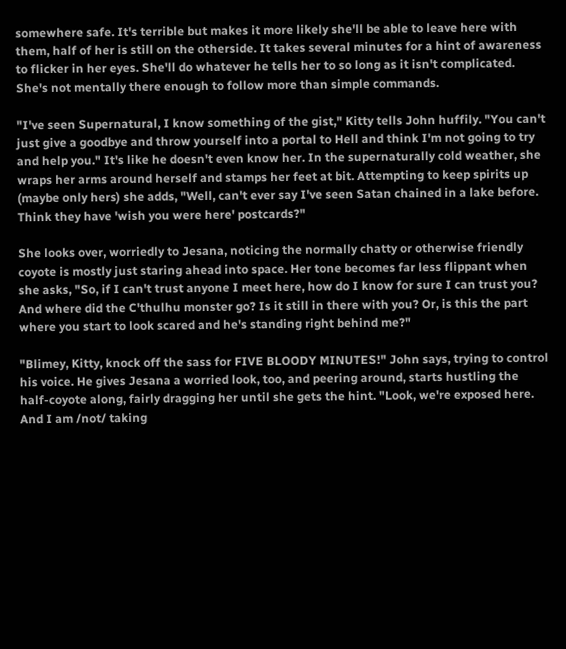somewhere safe. It's terrible but makes it more likely she'll be able to leave here with them, half of her is still on the otherside. It takes several minutes for a hint of awareness to flicker in her eyes. She'll do whatever he tells her to so long as it isn't complicated. She's not mentally there enough to follow more than simple commands.

"I've seen Supernatural, I know something of the gist," Kitty tells John huffily. "You can't just give a goodbye and throw yourself into a portal to Hell and think I'm not going to try and help you." It's like he doesn't even know her. In the supernaturally cold weather, she wraps her arms around herself and stamps her feet at bit. Attempting to keep spirits up (maybe only hers) she adds, "Well, can't ever say I've seen Satan chained in a lake before. Think they have 'wish you were here' postcards?"

She looks over, worriedly to Jesana, noticing the normally chatty or otherwise friendly coyote is mostly just staring ahead into space. Her tone becomes far less flippant when she asks, "So, if I can't trust anyone I meet here, how do I know for sure I can trust you? And where did the C'thulhu monster go? Is it still in there with you? Or, is this the part where you start to look scared and he's standing right behind me?"

"Blimey, Kitty, knock off the sass for FIVE BLOODY MINUTES!" John says, trying to control his voice. He gives Jesana a worried look, too, and peering around, starts hustling the half-coyote along, fairly dragging her until she gets the hint. "Look, we're exposed here. And I am /not/ taking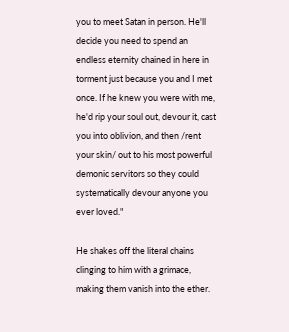you to meet Satan in person. He'll decide you need to spend an endless eternity chained in here in torment just because you and I met once. If he knew you were with me, he'd rip your soul out, devour it, cast you into oblivion, and then /rent your skin/ out to his most powerful demonic servitors so they could systematically devour anyone you ever loved."

He shakes off the literal chains clinging to him with a grimace, making them vanish into the ether.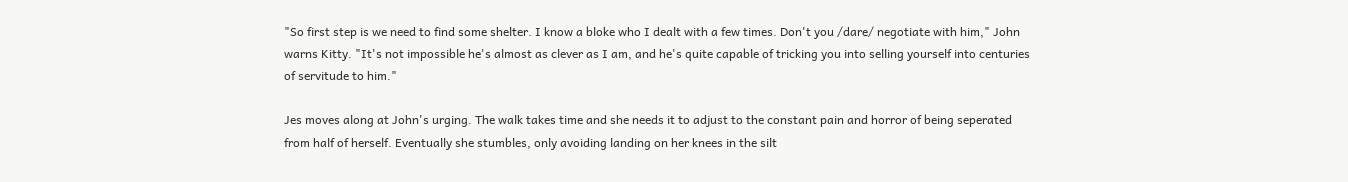"So first step is we need to find some shelter. I know a bloke who I dealt with a few times. Don't you /dare/ negotiate with him," John warns Kitty. "It's not impossible he's almost as clever as I am, and he's quite capable of tricking you into selling yourself into centuries of servitude to him."

Jes moves along at John's urging. The walk takes time and she needs it to adjust to the constant pain and horror of being seperated from half of herself. Eventually she stumbles, only avoiding landing on her knees in the silt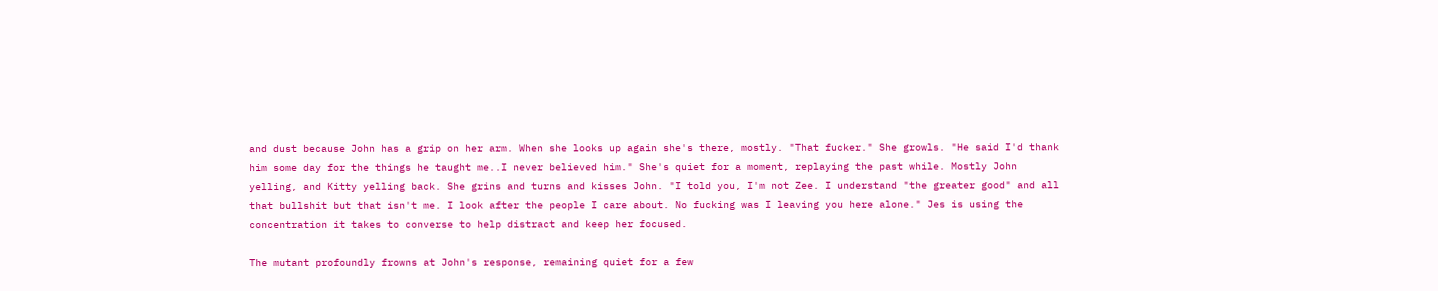and dust because John has a grip on her arm. When she looks up again she's there, mostly. "That fucker." She growls. "He said I'd thank him some day for the things he taught me..I never believed him." She's quiet for a moment, replaying the past while. Mostly John yelling, and Kitty yelling back. She grins and turns and kisses John. "I told you, I'm not Zee. I understand "the greater good" and all that bullshit but that isn't me. I look after the people I care about. No fucking was I leaving you here alone." Jes is using the concentration it takes to converse to help distract and keep her focused.

The mutant profoundly frowns at John's response, remaining quiet for a few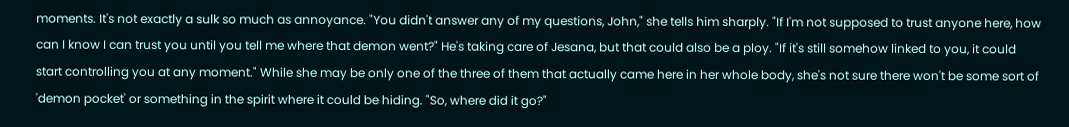moments. It's not exactly a sulk so much as annoyance. "You didn't answer any of my questions, John," she tells him sharply. "If I'm not supposed to trust anyone here, how can I know I can trust you until you tell me where that demon went?" He's taking care of Jesana, but that could also be a ploy. "If it's still somehow linked to you, it could start controlling you at any moment." While she may be only one of the three of them that actually came here in her whole body, she's not sure there won't be some sort of 'demon pocket' or something in the spirit where it could be hiding. "So, where did it go?"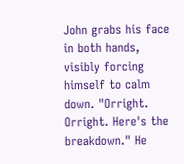John grabs his face in both hands, visibly forcing himself to calm down. "Orright. Orright. Here's the breakdown." He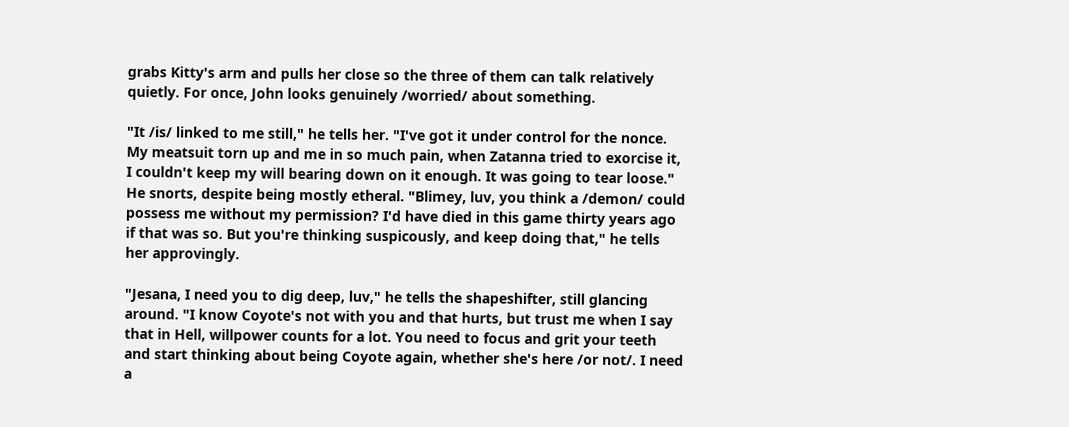grabs Kitty's arm and pulls her close so the three of them can talk relatively quietly. For once, John looks genuinely /worried/ about something.

"It /is/ linked to me still," he tells her. "I've got it under control for the nonce. My meatsuit torn up and me in so much pain, when Zatanna tried to exorcise it, I couldn't keep my will bearing down on it enough. It was going to tear loose." He snorts, despite being mostly etheral. "Blimey, luv, you think a /demon/ could possess me without my permission? I'd have died in this game thirty years ago if that was so. But you're thinking suspicously, and keep doing that," he tells her approvingly.

"Jesana, I need you to dig deep, luv," he tells the shapeshifter, still glancing around. "I know Coyote's not with you and that hurts, but trust me when I say that in Hell, willpower counts for a lot. You need to focus and grit your teeth and start thinking about being Coyote again, whether she's here /or not/. I need a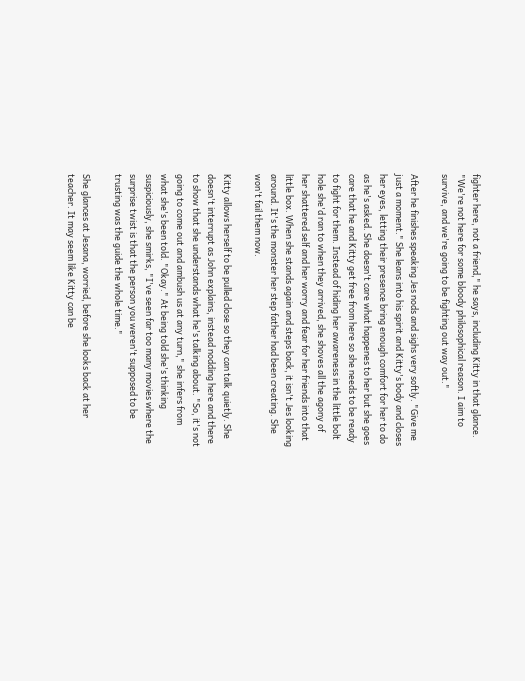fighter here, not a friend," he says, including Kitty in that glance. "We're not here for some bloody philosophical reason. I aim to survive, and we're going to be fighting out way out."

After he finishes speaking Jes nods and sighs very softly. "Give me just a moment." She leans into his spirit and Kitty's body and closes her eyes, letting their presence bring enough comfort for her to do as he's asked. She doesn't care what happenes to her but she goes care that he and Kitty get free from here so she needs to be ready to fight for them. Instead of hiding her awareness in the little bolt hole she'd ran to when they arrived, she shoves all the agony of her shattered self and her worry and fear for her friends into that little box. When she stands again and steps back, it isn't Jes looking around. It's the monster her step father had been creating. She won't fail them now.

Kitty allows herself to be pulled close so they can talk quietly. She doesn't interrupt as John explains, instead nodding here and there to show that she understands what he's talking about. "So, it's not going to come out and ambush us at any turn," she infers from what she's been told. "Okay." At being told she's thinking suspiciously, she smirks, "I've seen far too many movies where the surprise twist is that the person you weren't supposed to be trusting was the guide the whole time."

She glances at Jesana, worried, before she looks back at her teacher. It may seem like Kitty can be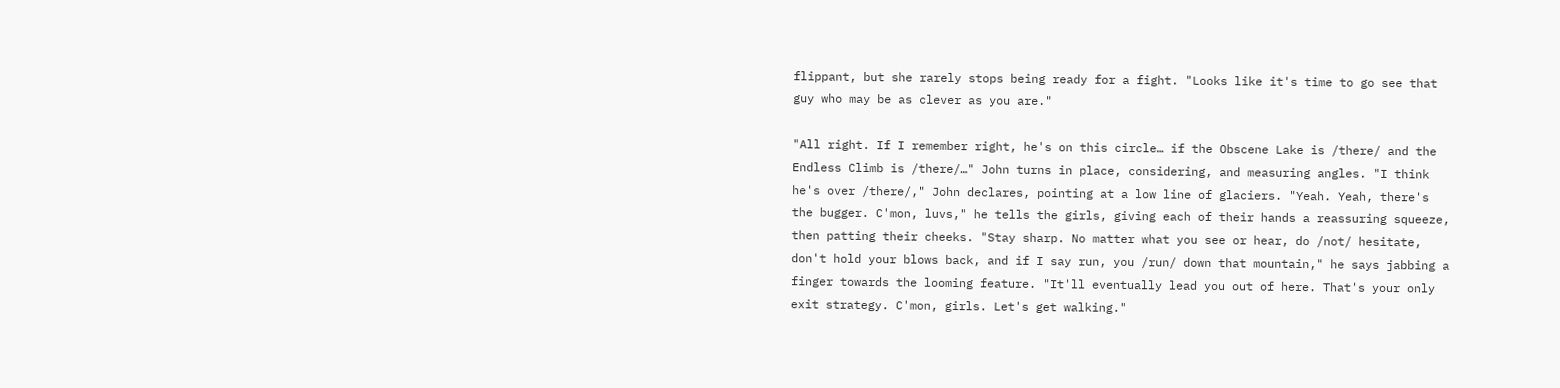flippant, but she rarely stops being ready for a fight. "Looks like it's time to go see that guy who may be as clever as you are."

"All right. If I remember right, he's on this circle… if the Obscene Lake is /there/ and the Endless Climb is /there/…" John turns in place, considering, and measuring angles. "I think he's over /there/," John declares, pointing at a low line of glaciers. "Yeah. Yeah, there's the bugger. C'mon, luvs," he tells the girls, giving each of their hands a reassuring squeeze, then patting their cheeks. "Stay sharp. No matter what you see or hear, do /not/ hesitate, don't hold your blows back, and if I say run, you /run/ down that mountain," he says jabbing a finger towards the looming feature. "It'll eventually lead you out of here. That's your only exit strategy. C'mon, girls. Let's get walking."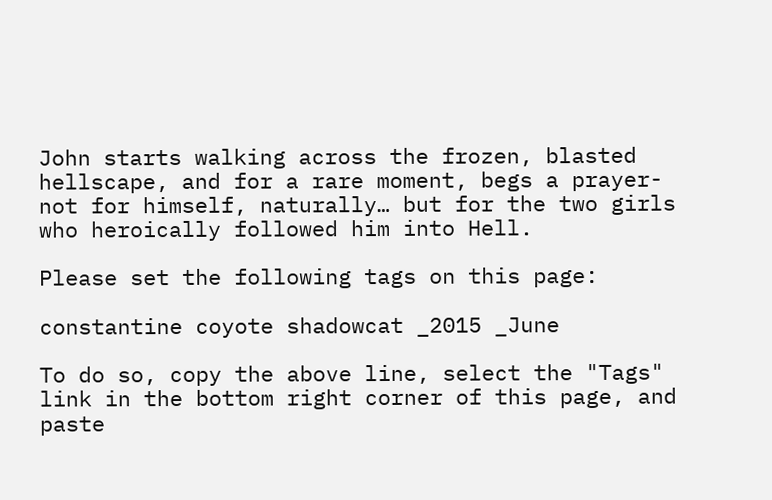John starts walking across the frozen, blasted hellscape, and for a rare moment, begs a prayer- not for himself, naturally… but for the two girls who heroically followed him into Hell.

Please set the following tags on this page:

constantine coyote shadowcat _2015 _June

To do so, copy the above line, select the "Tags" link in the bottom right corner of this page, and paste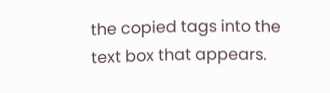the copied tags into the text box that appears.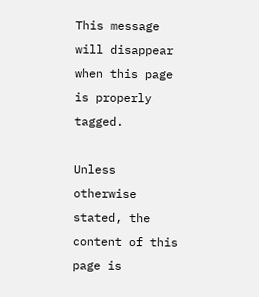This message will disappear when this page is properly tagged.

Unless otherwise stated, the content of this page is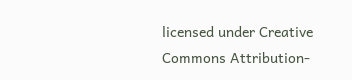licensed under Creative Commons Attribution-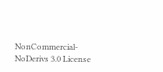NonCommercial-NoDerivs 3.0 License